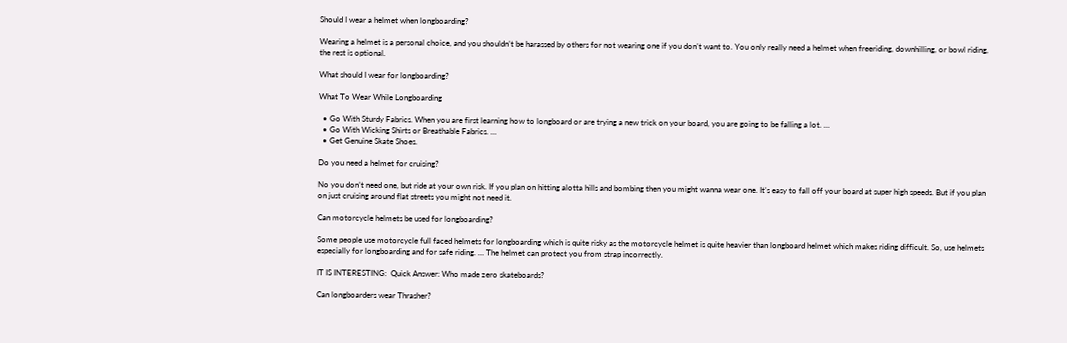Should I wear a helmet when longboarding?

Wearing a helmet is a personal choice, and you shouldn’t be harassed by others for not wearing one if you don’t want to. You only really need a helmet when freeriding, downhilling, or bowl riding, the rest is optional.

What should I wear for longboarding?

What To Wear While Longboarding

  • Go With Sturdy Fabrics. When you are first learning how to longboard or are trying a new trick on your board, you are going to be falling a lot. …
  • Go With Wicking Shirts or Breathable Fabrics. …
  • Get Genuine Skate Shoes.

Do you need a helmet for cruising?

No you don’t need one, but ride at your own risk. If you plan on hitting alotta hills and bombing then you might wanna wear one. It’s easy to fall off your board at super high speeds. But if you plan on just cruising around flat streets you might not need it.

Can motorcycle helmets be used for longboarding?

Some people use motorcycle full faced helmets for longboarding which is quite risky as the motorcycle helmet is quite heavier than longboard helmet which makes riding difficult. So, use helmets especially for longboarding and for safe riding. … The helmet can protect you from strap incorrectly.

IT IS INTERESTING:  Quick Answer: Who made zero skateboards?

Can longboarders wear Thrasher?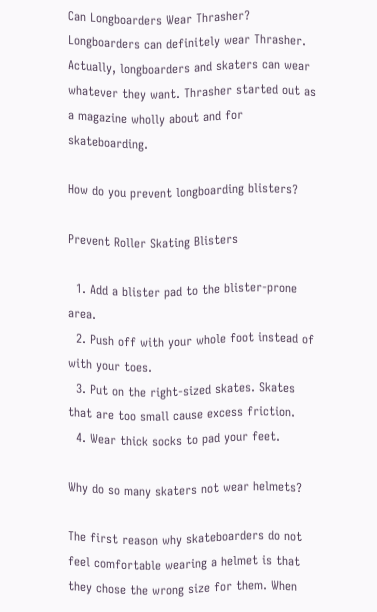Can Longboarders Wear Thrasher? Longboarders can definitely wear Thrasher. Actually, longboarders and skaters can wear whatever they want. Thrasher started out as a magazine wholly about and for skateboarding.

How do you prevent longboarding blisters?

Prevent Roller Skating Blisters

  1. Add a blister pad to the blister-prone area.
  2. Push off with your whole foot instead of with your toes.
  3. Put on the right-sized skates. Skates that are too small cause excess friction.
  4. Wear thick socks to pad your feet.

Why do so many skaters not wear helmets?

The first reason why skateboarders do not feel comfortable wearing a helmet is that they chose the wrong size for them. When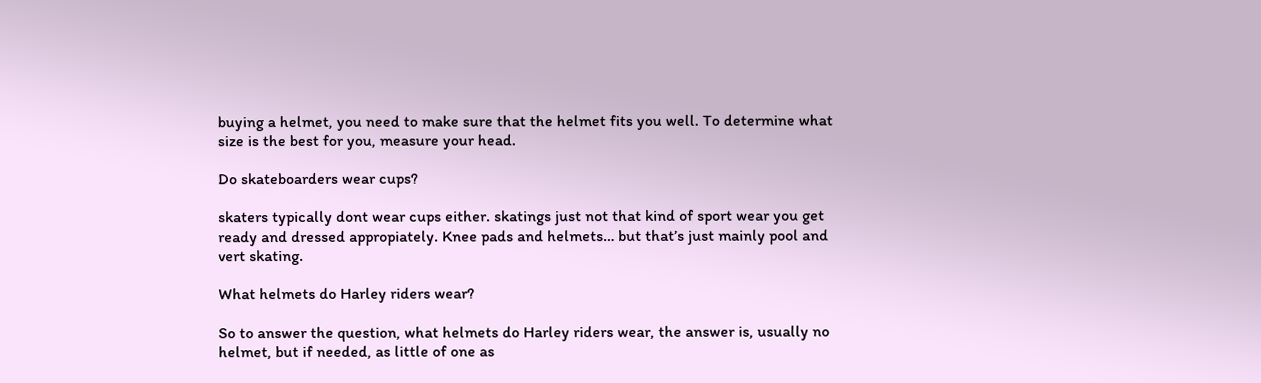buying a helmet, you need to make sure that the helmet fits you well. To determine what size is the best for you, measure your head.

Do skateboarders wear cups?

skaters typically dont wear cups either. skatings just not that kind of sport wear you get ready and dressed appropiately. Knee pads and helmets… but that’s just mainly pool and vert skating.

What helmets do Harley riders wear?

So to answer the question, what helmets do Harley riders wear, the answer is, usually no helmet, but if needed, as little of one as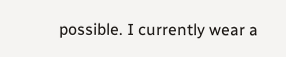possible. I currently wear a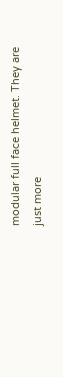modular full face helmet. They are just more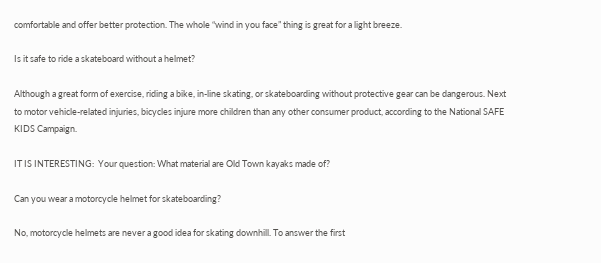comfortable and offer better protection. The whole “wind in you face” thing is great for a light breeze.

Is it safe to ride a skateboard without a helmet?

Although a great form of exercise, riding a bike, in-line skating, or skateboarding without protective gear can be dangerous. Next to motor vehicle-related injuries, bicycles injure more children than any other consumer product, according to the National SAFE KIDS Campaign.

IT IS INTERESTING:  Your question: What material are Old Town kayaks made of?

Can you wear a motorcycle helmet for skateboarding?

No, motorcycle helmets are never a good idea for skating downhill. To answer the first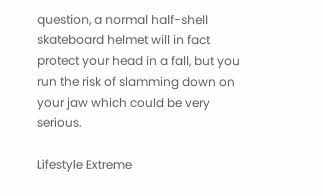question, a normal half-shell skateboard helmet will in fact protect your head in a fall, but you run the risk of slamming down on your jaw which could be very serious.

Lifestyle Extreme